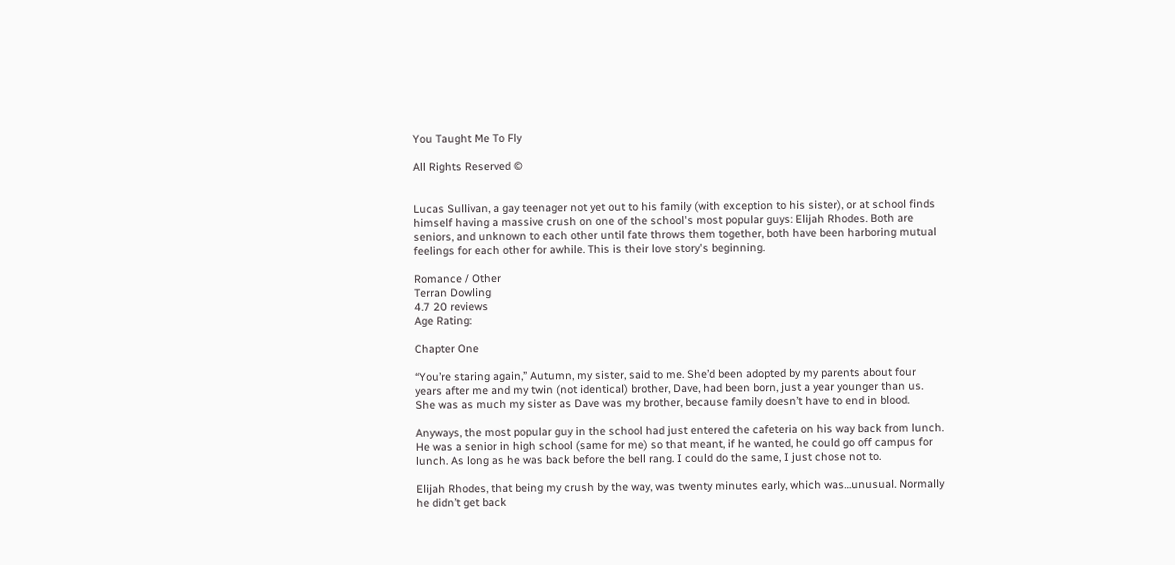You Taught Me To Fly

All Rights Reserved ©


Lucas Sullivan, a gay teenager not yet out to his family (with exception to his sister), or at school finds himself having a massive crush on one of the school's most popular guys: Elijah Rhodes. Both are seniors, and unknown to each other until fate throws them together, both have been harboring mutual feelings for each other for awhile. This is their love story's beginning.

Romance / Other
Terran Dowling
4.7 20 reviews
Age Rating:

Chapter One

“You’re staring again,” Autumn, my sister, said to me. She’d been adopted by my parents about four years after me and my twin (not identical) brother, Dave, had been born, just a year younger than us. She was as much my sister as Dave was my brother, because family doesn’t have to end in blood.

Anyways, the most popular guy in the school had just entered the cafeteria on his way back from lunch. He was a senior in high school (same for me) so that meant, if he wanted, he could go off campus for lunch. As long as he was back before the bell rang. I could do the same, I just chose not to.

Elijah Rhodes, that being my crush by the way, was twenty minutes early, which was…unusual. Normally he didn’t get back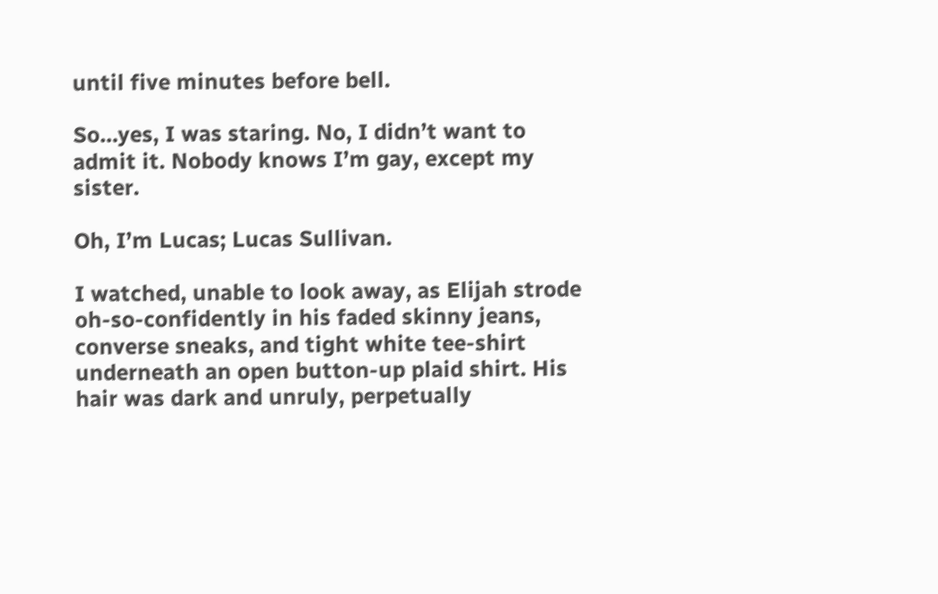until five minutes before bell.

So…yes, I was staring. No, I didn’t want to admit it. Nobody knows I’m gay, except my sister.

Oh, I’m Lucas; Lucas Sullivan.

I watched, unable to look away, as Elijah strode oh-so-confidently in his faded skinny jeans, converse sneaks, and tight white tee-shirt underneath an open button-up plaid shirt. His hair was dark and unruly, perpetually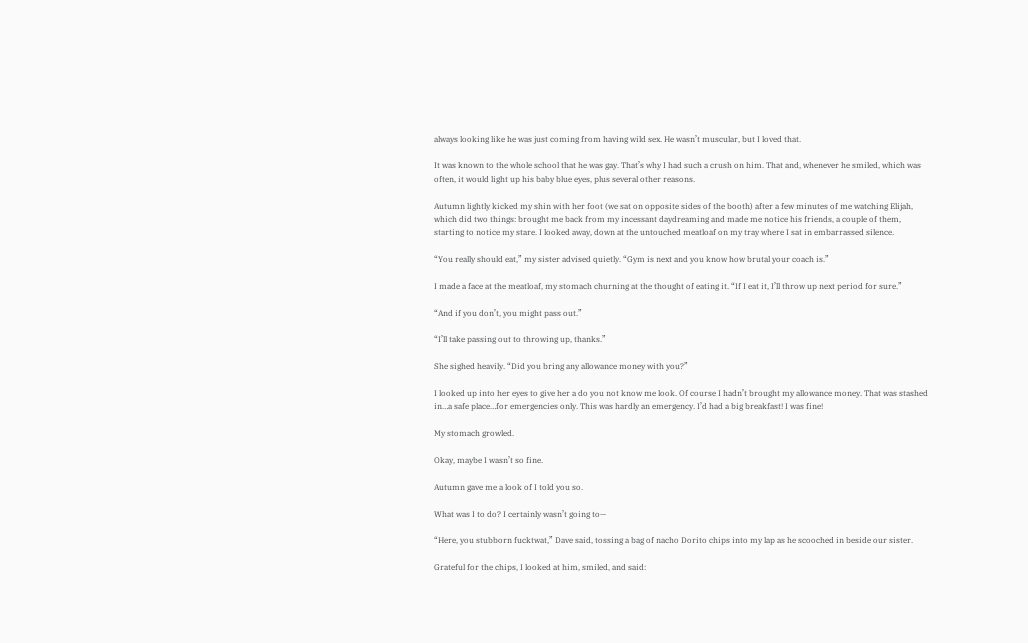always looking like he was just coming from having wild sex. He wasn’t muscular, but I loved that.

It was known to the whole school that he was gay. That’s why I had such a crush on him. That and, whenever he smiled, which was often, it would light up his baby blue eyes, plus several other reasons.

Autumn lightly kicked my shin with her foot (we sat on opposite sides of the booth) after a few minutes of me watching Elijah, which did two things: brought me back from my incessant daydreaming and made me notice his friends, a couple of them, starting to notice my stare. I looked away, down at the untouched meatloaf on my tray where I sat in embarrassed silence.

“You really should eat,” my sister advised quietly. “Gym is next and you know how brutal your coach is.”

I made a face at the meatloaf, my stomach churning at the thought of eating it. “If I eat it, I’ll throw up next period for sure.”

“And if you don’t, you might pass out.”

“I’ll take passing out to throwing up, thanks.”

She sighed heavily. “Did you bring any allowance money with you?”

I looked up into her eyes to give her a do you not know me look. Of course I hadn’t brought my allowance money. That was stashed in…a safe place…for emergencies only. This was hardly an emergency. I’d had a big breakfast! I was fine!

My stomach growled.

Okay, maybe I wasn’t so fine.

Autumn gave me a look of I told you so.

What was I to do? I certainly wasn’t going to—

“Here, you stubborn fucktwat,” Dave said, tossing a bag of nacho Dorito chips into my lap as he scooched in beside our sister.

Grateful for the chips, I looked at him, smiled, and said: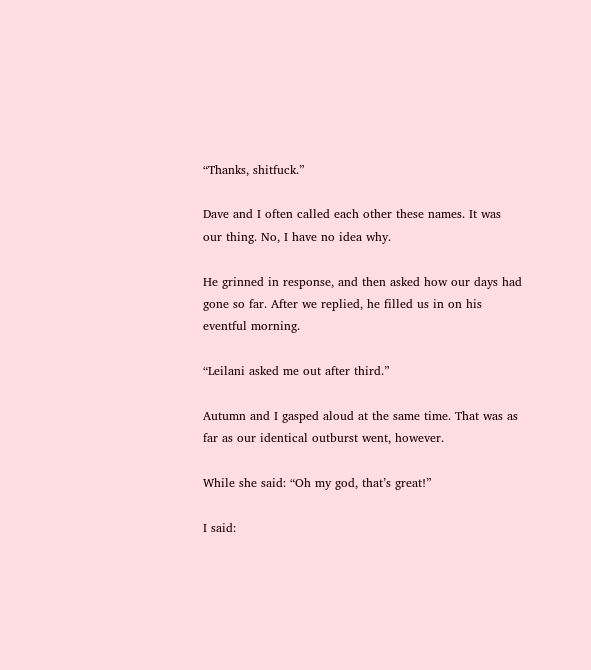“Thanks, shitfuck.”

Dave and I often called each other these names. It was our thing. No, I have no idea why.

He grinned in response, and then asked how our days had gone so far. After we replied, he filled us in on his eventful morning.

“Leilani asked me out after third.”

Autumn and I gasped aloud at the same time. That was as far as our identical outburst went, however.

While she said: “Oh my god, that’s great!”

I said: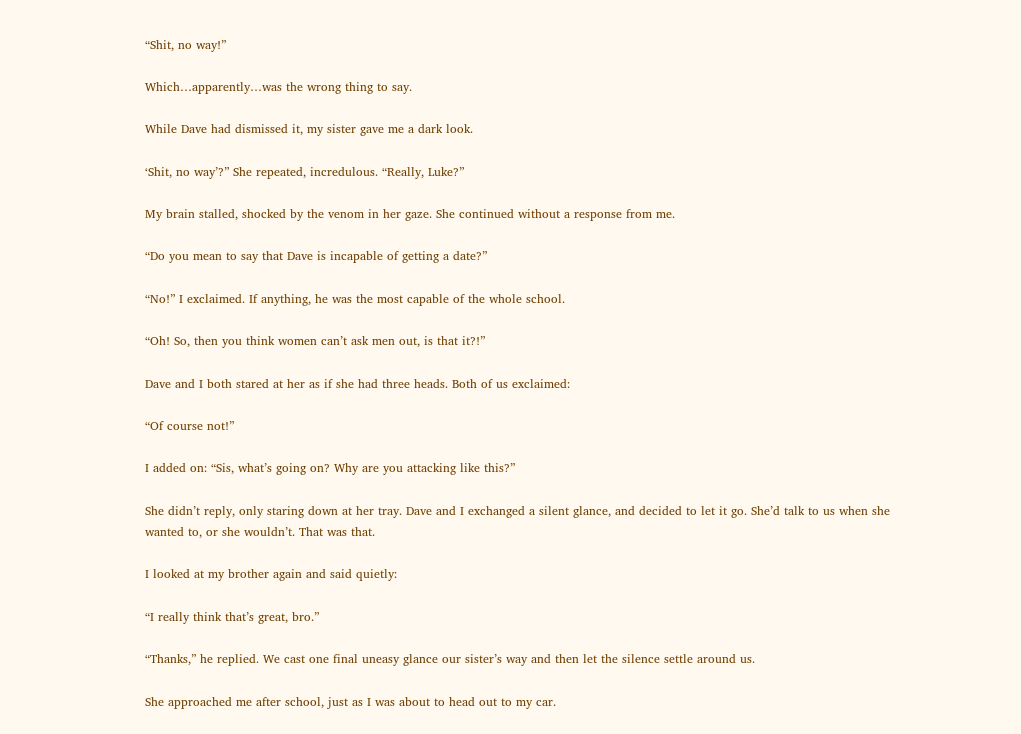“Shit, no way!”

Which…apparently…was the wrong thing to say.

While Dave had dismissed it, my sister gave me a dark look.

‘Shit, no way’?” She repeated, incredulous. “Really, Luke?”

My brain stalled, shocked by the venom in her gaze. She continued without a response from me.

“Do you mean to say that Dave is incapable of getting a date?”

“No!” I exclaimed. If anything, he was the most capable of the whole school.

“Oh! So, then you think women can’t ask men out, is that it?!”

Dave and I both stared at her as if she had three heads. Both of us exclaimed:

“Of course not!”

I added on: “Sis, what’s going on? Why are you attacking like this?”

She didn’t reply, only staring down at her tray. Dave and I exchanged a silent glance, and decided to let it go. She’d talk to us when she wanted to, or she wouldn’t. That was that.

I looked at my brother again and said quietly:

“I really think that’s great, bro.”

“Thanks,” he replied. We cast one final uneasy glance our sister’s way and then let the silence settle around us.

She approached me after school, just as I was about to head out to my car.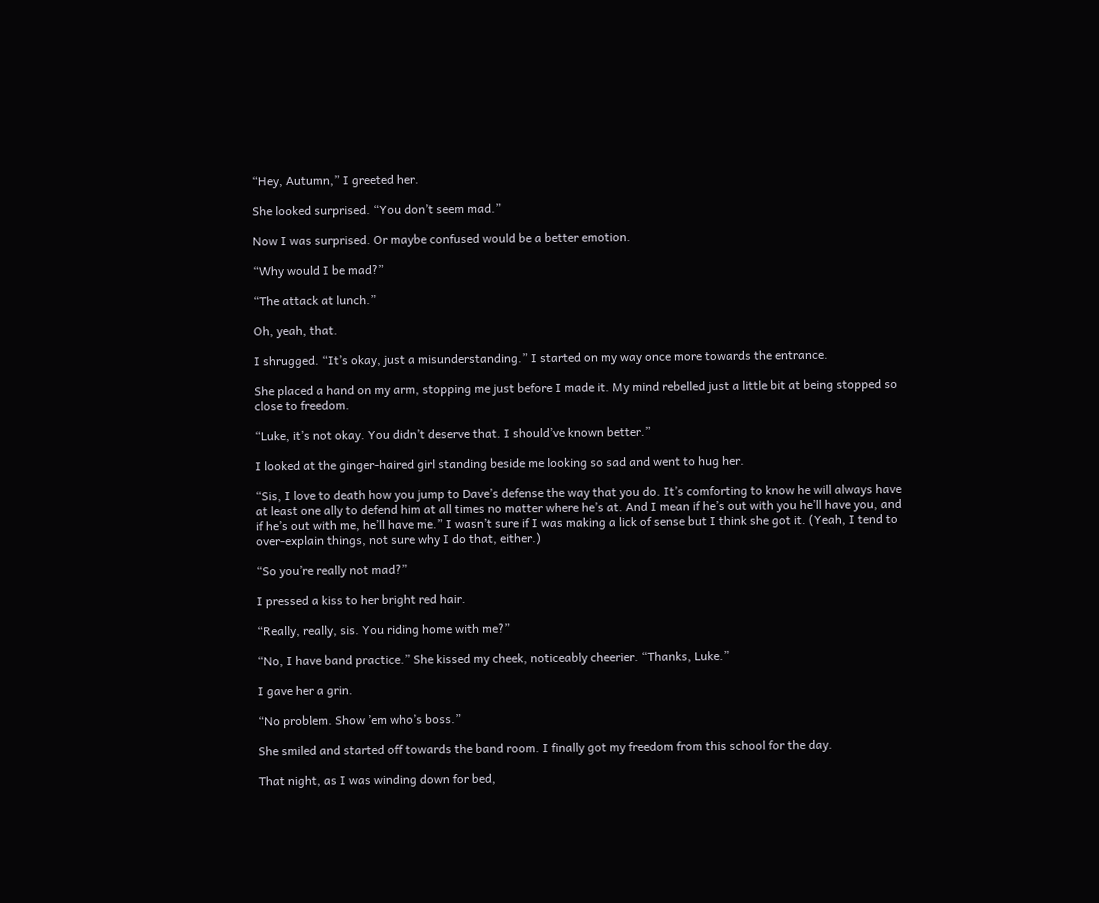“Hey, Autumn,” I greeted her.

She looked surprised. “You don’t seem mad.”

Now I was surprised. Or maybe confused would be a better emotion.

“Why would I be mad?”

“The attack at lunch.”

Oh, yeah, that.

I shrugged. “It’s okay, just a misunderstanding.” I started on my way once more towards the entrance.

She placed a hand on my arm, stopping me just before I made it. My mind rebelled just a little bit at being stopped so close to freedom.

“Luke, it’s not okay. You didn’t deserve that. I should’ve known better.”

I looked at the ginger-haired girl standing beside me looking so sad and went to hug her.

“Sis, I love to death how you jump to Dave’s defense the way that you do. It’s comforting to know he will always have at least one ally to defend him at all times no matter where he’s at. And I mean if he’s out with you he’ll have you, and if he’s out with me, he’ll have me.” I wasn’t sure if I was making a lick of sense but I think she got it. (Yeah, I tend to over-explain things, not sure why I do that, either.)

“So you’re really not mad?”

I pressed a kiss to her bright red hair.

“Really, really, sis. You riding home with me?”

“No, I have band practice.” She kissed my cheek, noticeably cheerier. “Thanks, Luke.”

I gave her a grin.

“No problem. Show ’em who’s boss.”

She smiled and started off towards the band room. I finally got my freedom from this school for the day.

That night, as I was winding down for bed,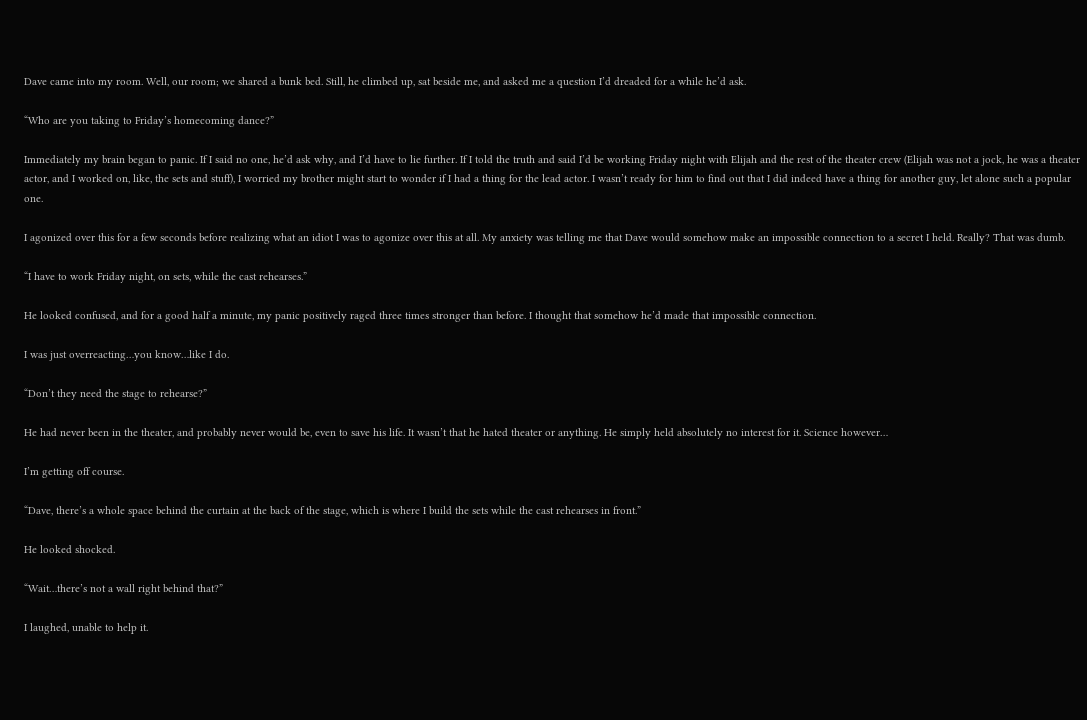Dave came into my room. Well, our room; we shared a bunk bed. Still, he climbed up, sat beside me, and asked me a question I’d dreaded for a while he’d ask.

“Who are you taking to Friday’s homecoming dance?”

Immediately my brain began to panic. If I said no one, he’d ask why, and I’d have to lie further. If I told the truth and said I’d be working Friday night with Elijah and the rest of the theater crew (Elijah was not a jock, he was a theater actor, and I worked on, like, the sets and stuff), I worried my brother might start to wonder if I had a thing for the lead actor. I wasn’t ready for him to find out that I did indeed have a thing for another guy, let alone such a popular one.

I agonized over this for a few seconds before realizing what an idiot I was to agonize over this at all. My anxiety was telling me that Dave would somehow make an impossible connection to a secret I held. Really? That was dumb.

“I have to work Friday night, on sets, while the cast rehearses.”

He looked confused, and for a good half a minute, my panic positively raged three times stronger than before. I thought that somehow he’d made that impossible connection.

I was just overreacting…you know…like I do.

“Don’t they need the stage to rehearse?”

He had never been in the theater, and probably never would be, even to save his life. It wasn’t that he hated theater or anything. He simply held absolutely no interest for it. Science however…

I’m getting off course.

“Dave, there’s a whole space behind the curtain at the back of the stage, which is where I build the sets while the cast rehearses in front.”

He looked shocked.

“Wait…there’s not a wall right behind that?”

I laughed, unable to help it.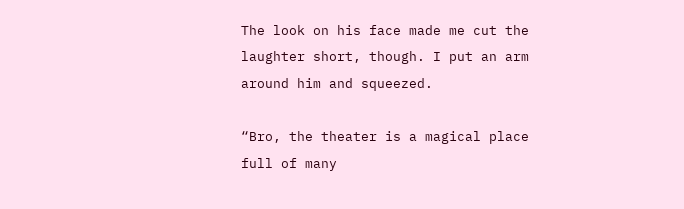The look on his face made me cut the laughter short, though. I put an arm around him and squeezed.

“Bro, the theater is a magical place full of many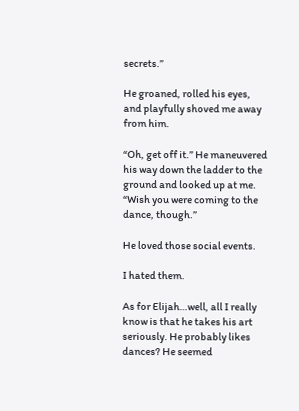secrets.”

He groaned, rolled his eyes, and playfully shoved me away from him.

“Oh, get off it.” He maneuvered his way down the ladder to the ground and looked up at me. “Wish you were coming to the dance, though.”

He loved those social events.

I hated them.

As for Elijah…well, all I really know is that he takes his art seriously. He probably likes dances? He seemed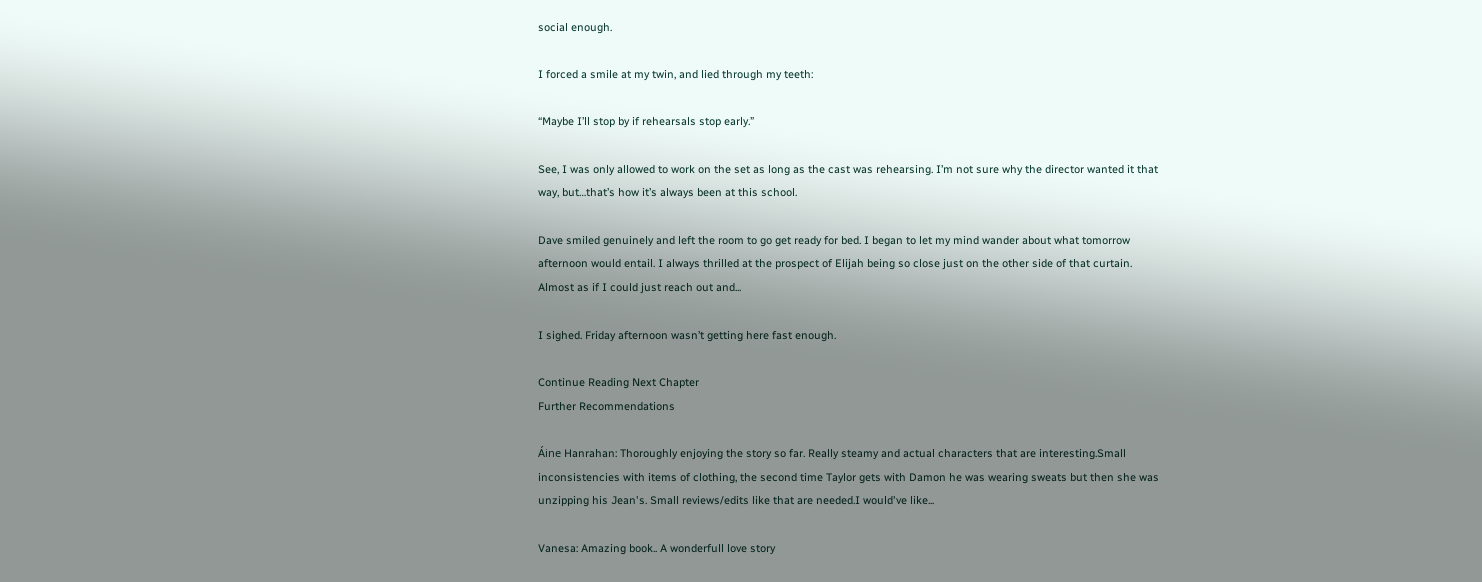social enough.

I forced a smile at my twin, and lied through my teeth:

“Maybe I’ll stop by if rehearsals stop early.”

See, I was only allowed to work on the set as long as the cast was rehearsing. I’m not sure why the director wanted it that way, but…that’s how it’s always been at this school.

Dave smiled genuinely and left the room to go get ready for bed. I began to let my mind wander about what tomorrow afternoon would entail. I always thrilled at the prospect of Elijah being so close just on the other side of that curtain. Almost as if I could just reach out and...

I sighed. Friday afternoon wasn’t getting here fast enough.

Continue Reading Next Chapter
Further Recommendations

Áine Hanrahan: Thoroughly enjoying the story so far. Really steamy and actual characters that are interesting.Small inconsistencies with items of clothing, the second time Taylor gets with Damon he was wearing sweats but then she was unzipping his Jean's. Small reviews/edits like that are needed.I would've like...

Vanesa: Amazing book.. A wonderfull love story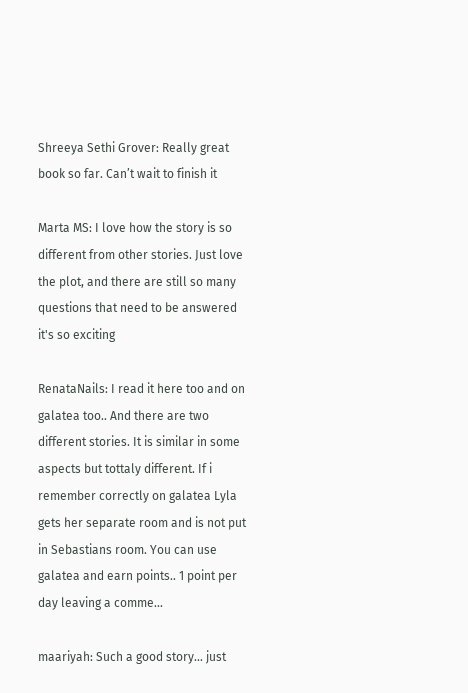Shreeya Sethi Grover: Really great book so far. Can’t wait to finish it

Marta MS: I love how the story is so different from other stories. Just love the plot, and there are still so many questions that need to be answered  it's so exciting

RenataNails: I read it here too and on galatea too.. And there are two different stories. It is similar in some aspects but tottaly different. If i remember correctly on galatea Lyla gets her separate room and is not put in Sebastians room. You can use galatea and earn points.. 1 point per day leaving a comme...

maariyah: Such a good story... just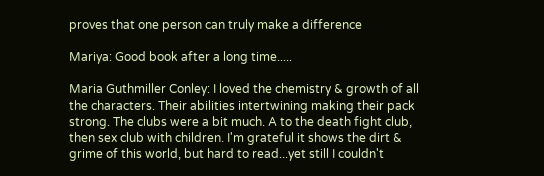proves that one person can truly make a difference

Mariya: Good book after a long time.....

Maria Guthmiller Conley: I loved the chemistry & growth of all the characters. Their abilities intertwining making their pack strong. The clubs were a bit much. A to the death fight club, then sex club with children. I'm grateful it shows the dirt & grime of this world, but hard to read...yet still I couldn't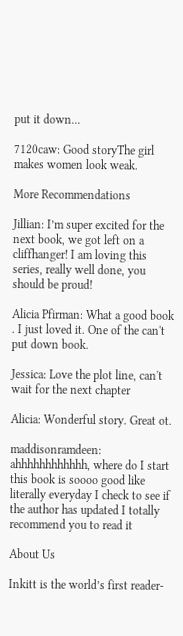put it down...

7120caw: Good storyThe girl makes women look weak.

More Recommendations

Jillian: I’m super excited for the next book, we got left on a cliffhanger! I am loving this series, really well done, you should be proud!

Alicia Pfirman: What a good book  . I just loved it. One of the can't put down book.

Jessica: Love the plot line, can't wait for the next chapter

Alicia: Wonderful story. Great ot.

maddisonramdeen: ahhhhhhhhhhhh, where do I start this book is soooo good like literally everyday I check to see if the author has updated I totally recommend you to read it

About Us

Inkitt is the world’s first reader-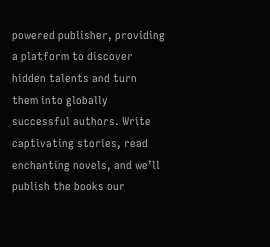powered publisher, providing a platform to discover hidden talents and turn them into globally successful authors. Write captivating stories, read enchanting novels, and we’ll publish the books our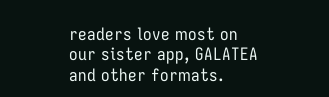readers love most on our sister app, GALATEA and other formats.